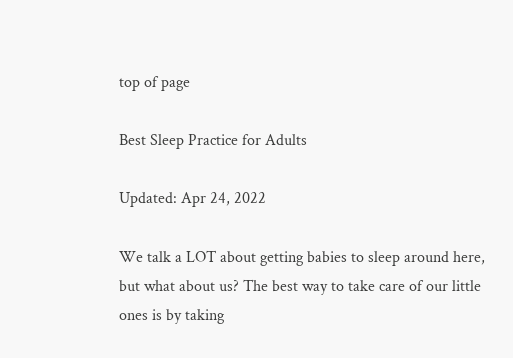top of page

Best Sleep Practice for Adults

Updated: Apr 24, 2022

We talk a LOT about getting babies to sleep around here, but what about us? The best way to take care of our little ones is by taking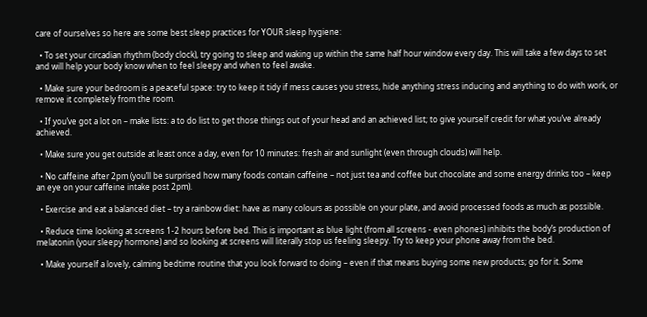care of ourselves so here are some best sleep practices for YOUR sleep hygiene:

  • To set your circadian rhythm (body clock), try going to sleep and waking up within the same half hour window every day. This will take a few days to set and will help your body know when to feel sleepy and when to feel awake.

  • Make sure your bedroom is a peaceful space: try to keep it tidy if mess causes you stress, hide anything stress inducing and anything to do with work, or remove it completely from the room.

  • If you’ve got a lot on – make lists: a to do list to get those things out of your head and an achieved list; to give yourself credit for what you’ve already achieved.

  • Make sure you get outside at least once a day, even for 10 minutes: fresh air and sunlight (even through clouds) will help.

  • No caffeine after 2pm (you’ll be surprised how many foods contain caffeine – not just tea and coffee but chocolate and some energy drinks too – keep an eye on your caffeine intake post 2pm).

  • Exercise and eat a balanced diet – try a rainbow diet: have as many colours as possible on your plate, and avoid processed foods as much as possible.

  • Reduce time looking at screens 1-2 hours before bed. This is important as blue light (from all screens - even phones) inhibits the body’s production of melatonin (your sleepy hormone) and so looking at screens will literally stop us feeling sleepy. Try to keep your phone away from the bed.

  • Make yourself a lovely, calming bedtime routine that you look forward to doing – even if that means buying some new products; go for it. Some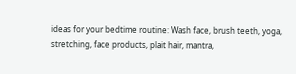ideas for your bedtime routine: Wash face, brush teeth, yoga, stretching, face products, plait hair, mantra,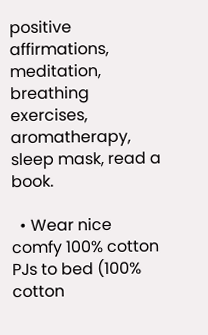positive affirmations, meditation, breathing exercises, aromatherapy, sleep mask, read a book.

  • Wear nice comfy 100% cotton PJs to bed (100% cotton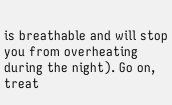is breathable and will stop you from overheating during the night). Go on, treat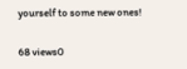yourself to some new ones!


68 views0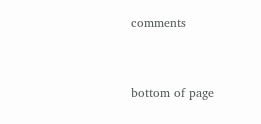comments


bottom of page